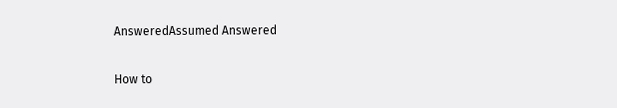AnsweredAssumed Answered

How to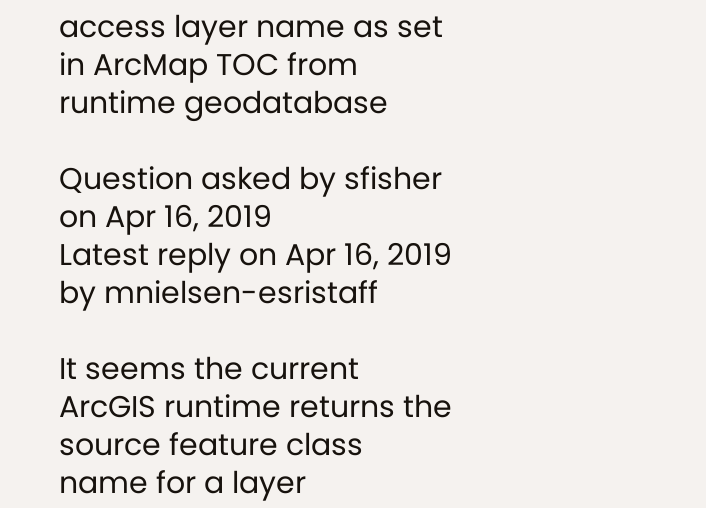access layer name as set in ArcMap TOC from runtime geodatabase

Question asked by sfisher on Apr 16, 2019
Latest reply on Apr 16, 2019 by mnielsen-esristaff

It seems the current ArcGIS runtime returns the source feature class name for a layer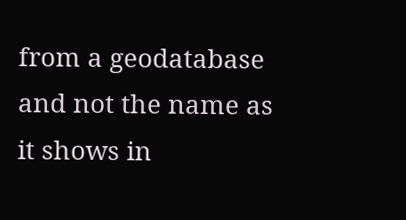from a geodatabase and not the name as it shows in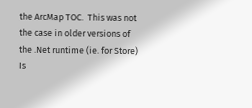the ArcMap TOC.  This was not the case in older versions of the .Net runtime (ie. for Store)  Is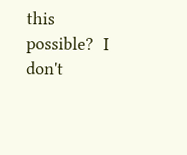this possible?  I don't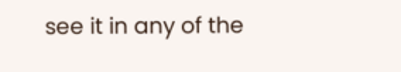see it in any of the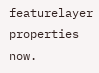featurelayer properties now.